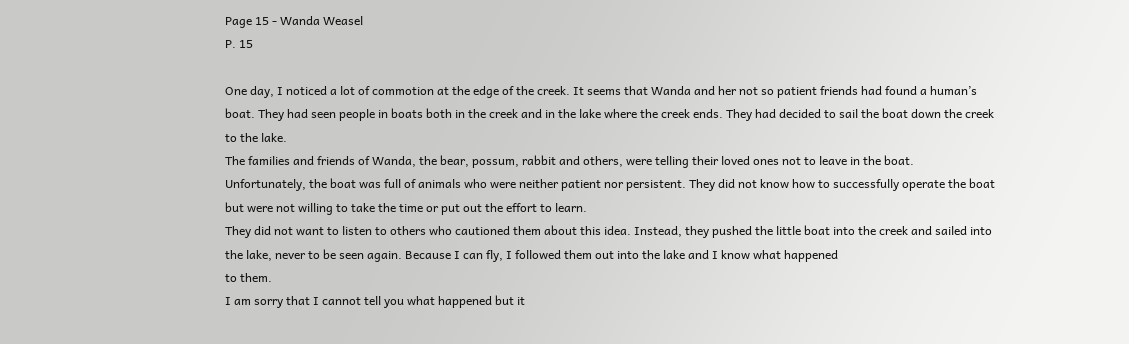Page 15 - Wanda Weasel
P. 15

One day, I noticed a lot of commotion at the edge of the creek. It seems that Wanda and her not so patient friends had found a human’s boat. They had seen people in boats both in the creek and in the lake where the creek ends. They had decided to sail the boat down the creek to the lake.
The families and friends of Wanda, the bear, possum, rabbit and others, were telling their loved ones not to leave in the boat. Unfortunately, the boat was full of animals who were neither patient nor persistent. They did not know how to successfully operate the boat but were not willing to take the time or put out the effort to learn.
They did not want to listen to others who cautioned them about this idea. Instead, they pushed the little boat into the creek and sailed into the lake, never to be seen again. Because I can fly, I followed them out into the lake and I know what happened
to them.
I am sorry that I cannot tell you what happened but it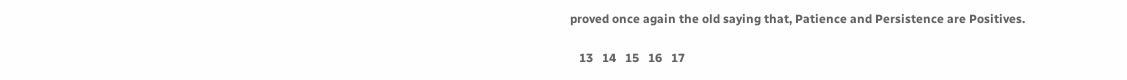proved once again the old saying that, Patience and Persistence are Positives.

   13   14   15   16   17